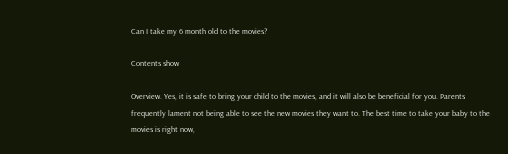Can I take my 6 month old to the movies?

Contents show

Overview. Yes, it is safe to bring your child to the movies, and it will also be beneficial for you. Parents frequently lament not being able to see the new movies they want to. The best time to take your baby to the movies is right now,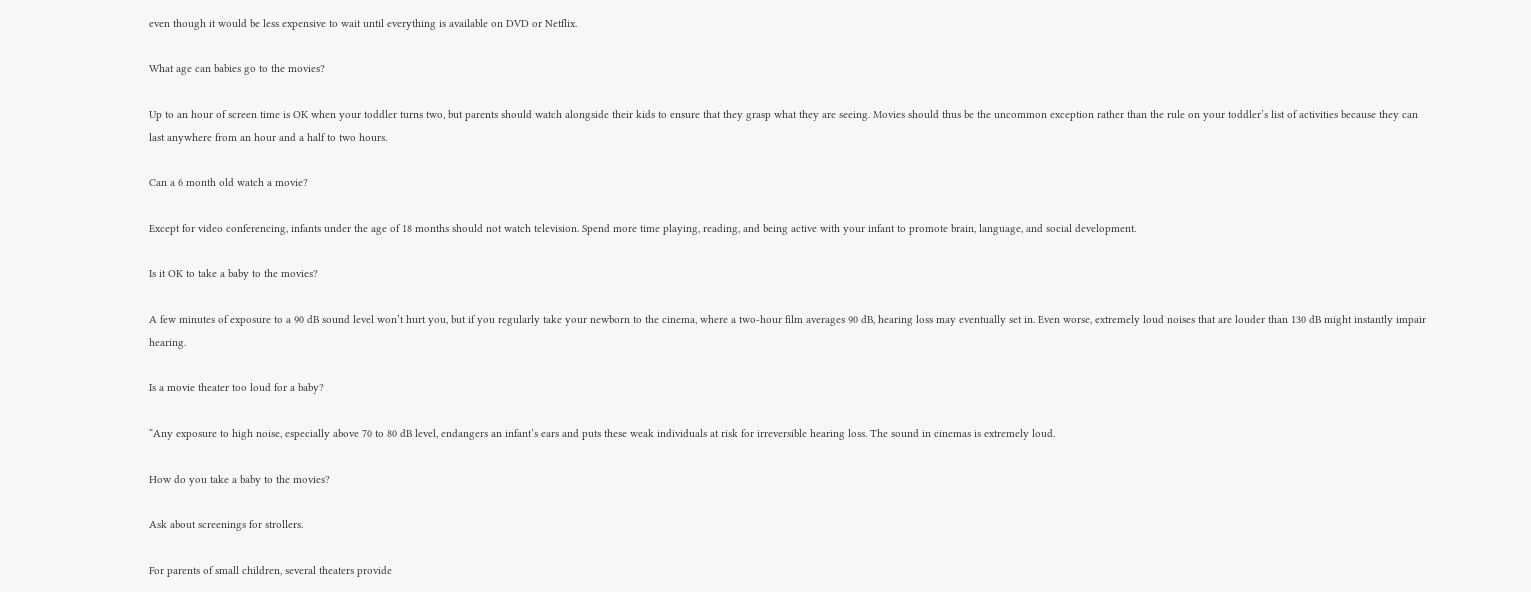even though it would be less expensive to wait until everything is available on DVD or Netflix.

What age can babies go to the movies?

Up to an hour of screen time is OK when your toddler turns two, but parents should watch alongside their kids to ensure that they grasp what they are seeing. Movies should thus be the uncommon exception rather than the rule on your toddler’s list of activities because they can last anywhere from an hour and a half to two hours.

Can a 6 month old watch a movie?

Except for video conferencing, infants under the age of 18 months should not watch television. Spend more time playing, reading, and being active with your infant to promote brain, language, and social development.

Is it OK to take a baby to the movies?

A few minutes of exposure to a 90 dB sound level won’t hurt you, but if you regularly take your newborn to the cinema, where a two-hour film averages 90 dB, hearing loss may eventually set in. Even worse, extremely loud noises that are louder than 130 dB might instantly impair hearing.

Is a movie theater too loud for a baby?

“Any exposure to high noise, especially above 70 to 80 dB level, endangers an infant’s ears and puts these weak individuals at risk for irreversible hearing loss. The sound in cinemas is extremely loud.

How do you take a baby to the movies?

Ask about screenings for strollers.

For parents of small children, several theaters provide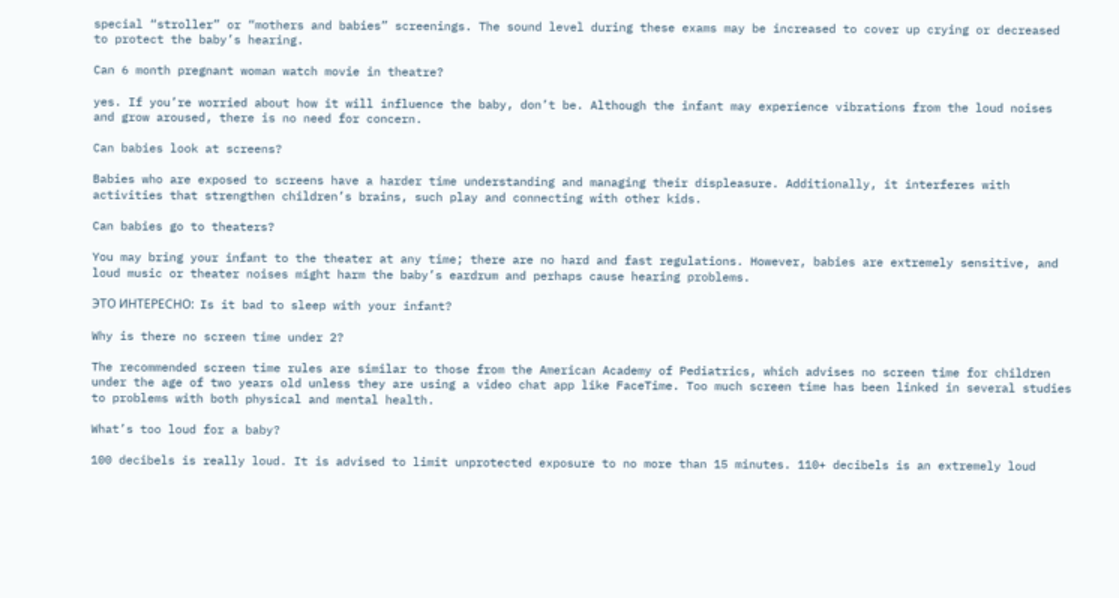special “stroller” or “mothers and babies” screenings. The sound level during these exams may be increased to cover up crying or decreased to protect the baby’s hearing.

Can 6 month pregnant woman watch movie in theatre?

yes. If you’re worried about how it will influence the baby, don’t be. Although the infant may experience vibrations from the loud noises and grow aroused, there is no need for concern.

Can babies look at screens?

Babies who are exposed to screens have a harder time understanding and managing their displeasure. Additionally, it interferes with activities that strengthen children’s brains, such play and connecting with other kids.

Can babies go to theaters?

You may bring your infant to the theater at any time; there are no hard and fast regulations. However, babies are extremely sensitive, and loud music or theater noises might harm the baby’s eardrum and perhaps cause hearing problems.

ЭТО ИНТЕРЕСНО:  Is it bad to sleep with your infant?

Why is there no screen time under 2?

The recommended screen time rules are similar to those from the American Academy of Pediatrics, which advises no screen time for children under the age of two years old unless they are using a video chat app like FaceTime. Too much screen time has been linked in several studies to problems with both physical and mental health.

What’s too loud for a baby?

100 decibels is really loud. It is advised to limit unprotected exposure to no more than 15 minutes. 110+ decibels is an extremely loud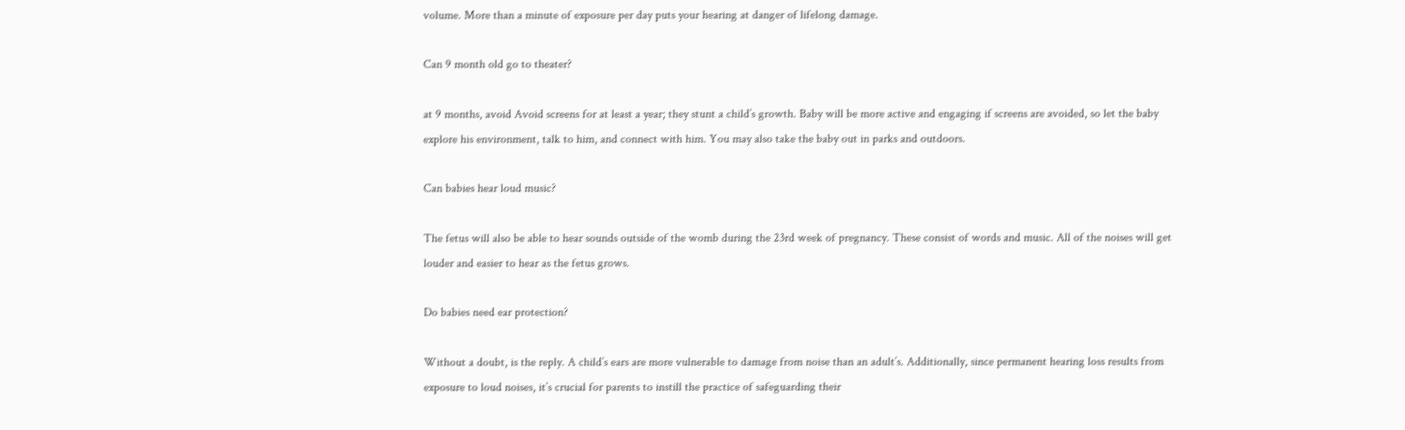volume. More than a minute of exposure per day puts your hearing at danger of lifelong damage.

Can 9 month old go to theater?

at 9 months, avoid Avoid screens for at least a year; they stunt a child’s growth. Baby will be more active and engaging if screens are avoided, so let the baby explore his environment, talk to him, and connect with him. You may also take the baby out in parks and outdoors.

Can babies hear loud music?

The fetus will also be able to hear sounds outside of the womb during the 23rd week of pregnancy. These consist of words and music. All of the noises will get louder and easier to hear as the fetus grows.

Do babies need ear protection?

Without a doubt, is the reply. A child’s ears are more vulnerable to damage from noise than an adult’s. Additionally, since permanent hearing loss results from exposure to loud noises, it’s crucial for parents to instill the practice of safeguarding their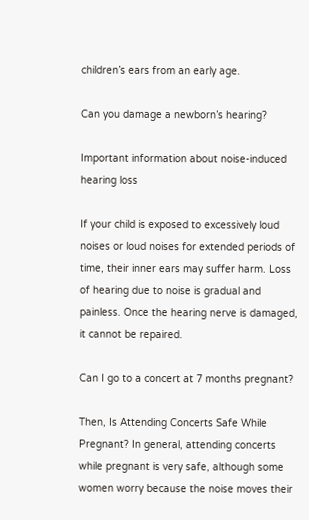children’s ears from an early age.

Can you damage a newborn’s hearing?

Important information about noise-induced hearing loss

If your child is exposed to excessively loud noises or loud noises for extended periods of time, their inner ears may suffer harm. Loss of hearing due to noise is gradual and painless. Once the hearing nerve is damaged, it cannot be repaired.

Can I go to a concert at 7 months pregnant?

Then, Is Attending Concerts Safe While Pregnant? In general, attending concerts while pregnant is very safe, although some women worry because the noise moves their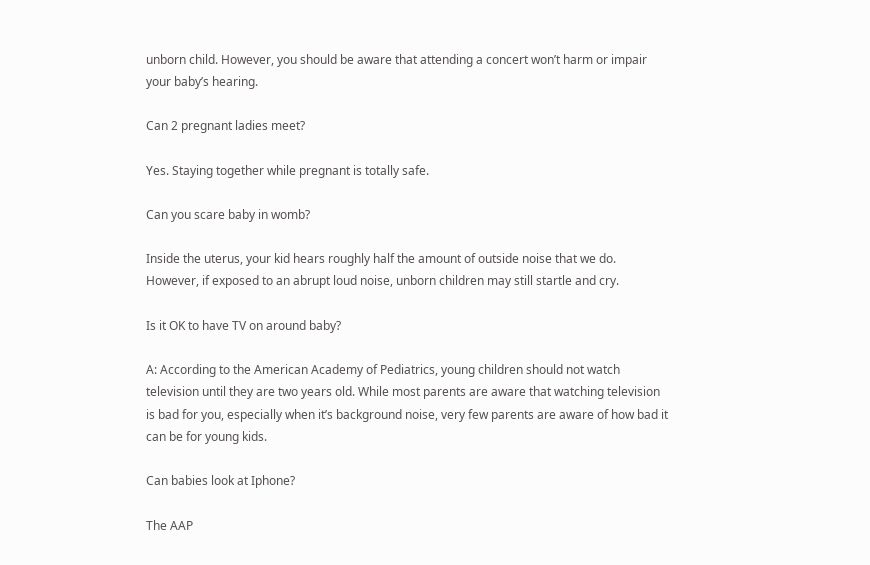unborn child. However, you should be aware that attending a concert won’t harm or impair your baby’s hearing.

Can 2 pregnant ladies meet?

Yes. Staying together while pregnant is totally safe.

Can you scare baby in womb?

Inside the uterus, your kid hears roughly half the amount of outside noise that we do. However, if exposed to an abrupt loud noise, unborn children may still startle and cry.

Is it OK to have TV on around baby?

A: According to the American Academy of Pediatrics, young children should not watch television until they are two years old. While most parents are aware that watching television is bad for you, especially when it’s background noise, very few parents are aware of how bad it can be for young kids.

Can babies look at Iphone?

The AAP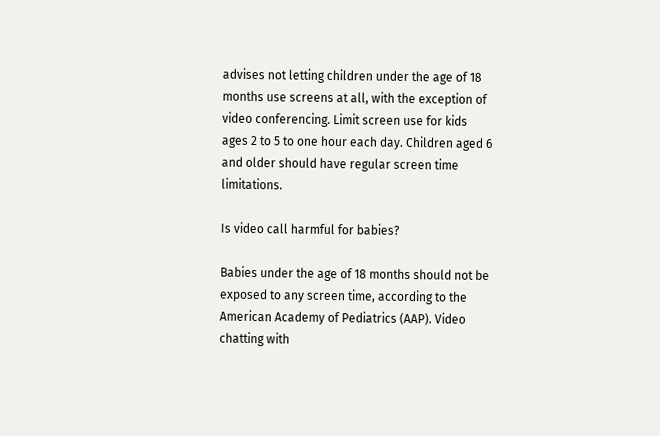advises not letting children under the age of 18 months use screens at all, with the exception of video conferencing. Limit screen use for kids ages 2 to 5 to one hour each day. Children aged 6 and older should have regular screen time limitations.

Is video call harmful for babies?

Babies under the age of 18 months should not be exposed to any screen time, according to the American Academy of Pediatrics (AAP). Video chatting with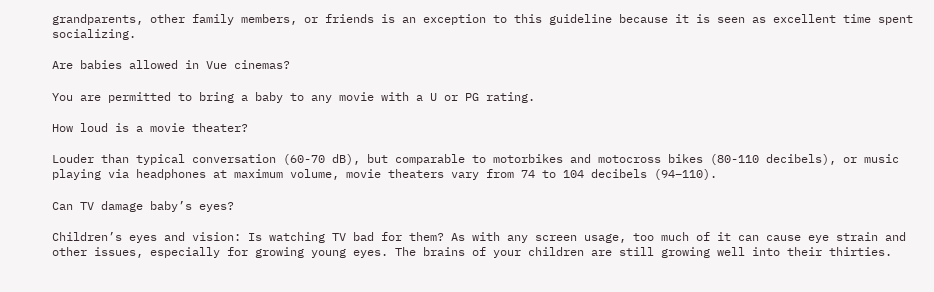grandparents, other family members, or friends is an exception to this guideline because it is seen as excellent time spent socializing.

Are babies allowed in Vue cinemas?

You are permitted to bring a baby to any movie with a U or PG rating.

How loud is a movie theater?

Louder than typical conversation (60-70 dB), but comparable to motorbikes and motocross bikes (80-110 decibels), or music playing via headphones at maximum volume, movie theaters vary from 74 to 104 decibels (94–110).

Can TV damage baby’s eyes?

Children’s eyes and vision: Is watching TV bad for them? As with any screen usage, too much of it can cause eye strain and other issues, especially for growing young eyes. The brains of your children are still growing well into their thirties.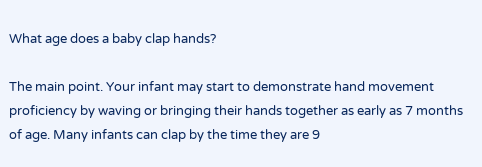What age does a baby clap hands?

The main point. Your infant may start to demonstrate hand movement proficiency by waving or bringing their hands together as early as 7 months of age. Many infants can clap by the time they are 9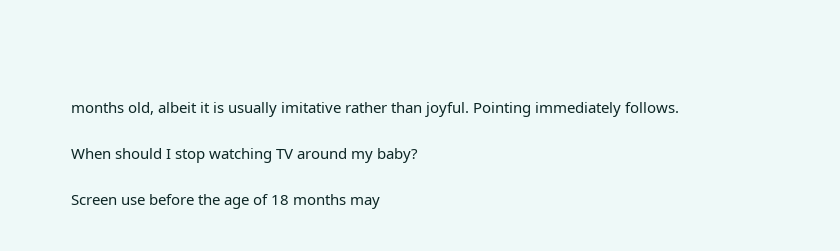months old, albeit it is usually imitative rather than joyful. Pointing immediately follows.

When should I stop watching TV around my baby?

Screen use before the age of 18 months may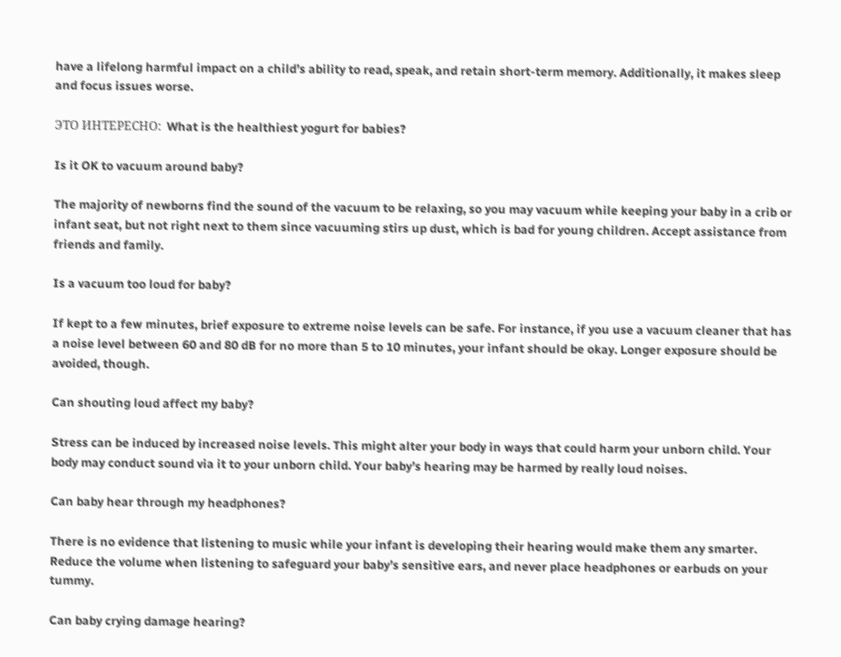have a lifelong harmful impact on a child’s ability to read, speak, and retain short-term memory. Additionally, it makes sleep and focus issues worse.

ЭТО ИНТЕРЕСНО:  What is the healthiest yogurt for babies?

Is it OK to vacuum around baby?

The majority of newborns find the sound of the vacuum to be relaxing, so you may vacuum while keeping your baby in a crib or infant seat, but not right next to them since vacuuming stirs up dust, which is bad for young children. Accept assistance from friends and family.

Is a vacuum too loud for baby?

If kept to a few minutes, brief exposure to extreme noise levels can be safe. For instance, if you use a vacuum cleaner that has a noise level between 60 and 80 dB for no more than 5 to 10 minutes, your infant should be okay. Longer exposure should be avoided, though.

Can shouting loud affect my baby?

Stress can be induced by increased noise levels. This might alter your body in ways that could harm your unborn child. Your body may conduct sound via it to your unborn child. Your baby’s hearing may be harmed by really loud noises.

Can baby hear through my headphones?

There is no evidence that listening to music while your infant is developing their hearing would make them any smarter. Reduce the volume when listening to safeguard your baby’s sensitive ears, and never place headphones or earbuds on your tummy.

Can baby crying damage hearing?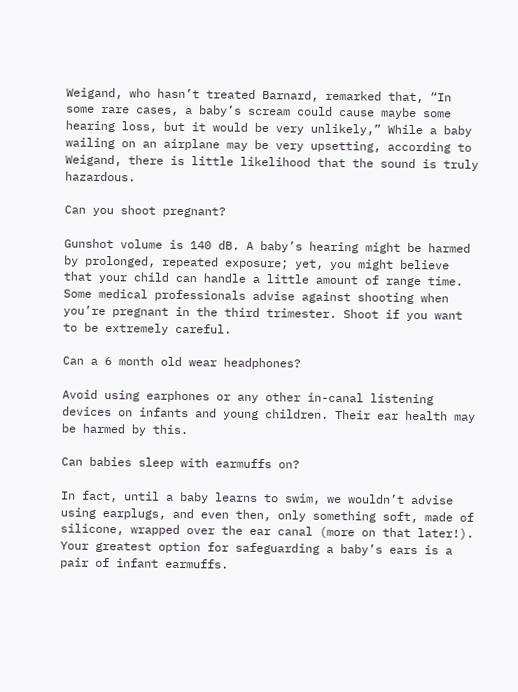Weigand, who hasn’t treated Barnard, remarked that, “In some rare cases, a baby’s scream could cause maybe some hearing loss, but it would be very unlikely,” While a baby wailing on an airplane may be very upsetting, according to Weigand, there is little likelihood that the sound is truly hazardous.

Can you shoot pregnant?

Gunshot volume is 140 dB. A baby’s hearing might be harmed by prolonged, repeated exposure; yet, you might believe that your child can handle a little amount of range time. Some medical professionals advise against shooting when you’re pregnant in the third trimester. Shoot if you want to be extremely careful.

Can a 6 month old wear headphones?

Avoid using earphones or any other in-canal listening devices on infants and young children. Their ear health may be harmed by this.

Can babies sleep with earmuffs on?

In fact, until a baby learns to swim, we wouldn’t advise using earplugs, and even then, only something soft, made of silicone, wrapped over the ear canal (more on that later!). Your greatest option for safeguarding a baby’s ears is a pair of infant earmuffs.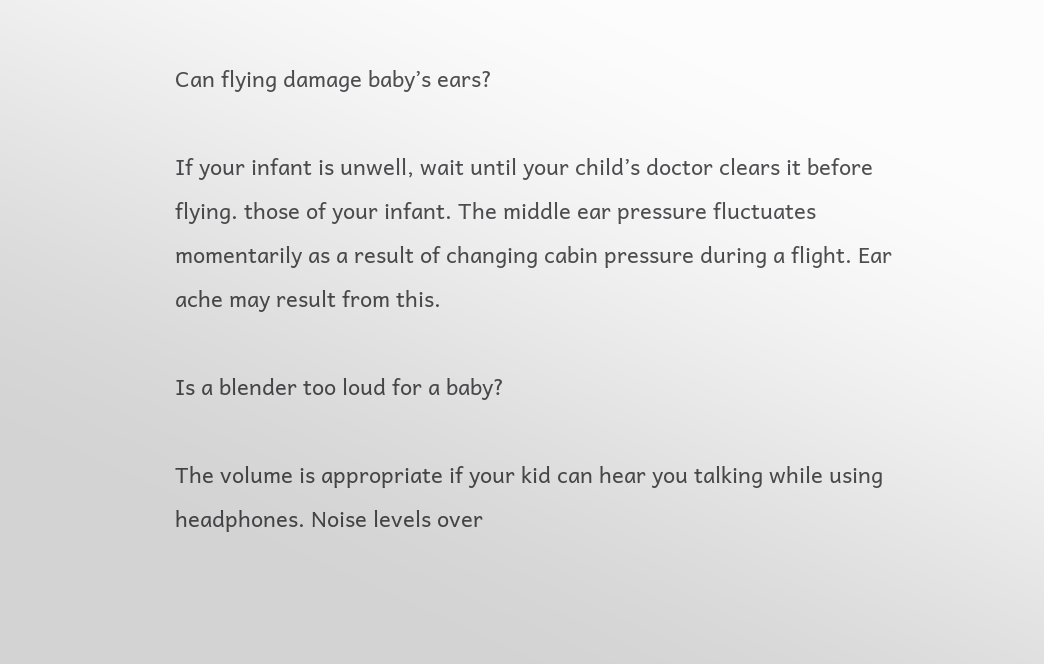Can flying damage baby’s ears?

If your infant is unwell, wait until your child’s doctor clears it before flying. those of your infant. The middle ear pressure fluctuates momentarily as a result of changing cabin pressure during a flight. Ear ache may result from this.

Is a blender too loud for a baby?

The volume is appropriate if your kid can hear you talking while using headphones. Noise levels over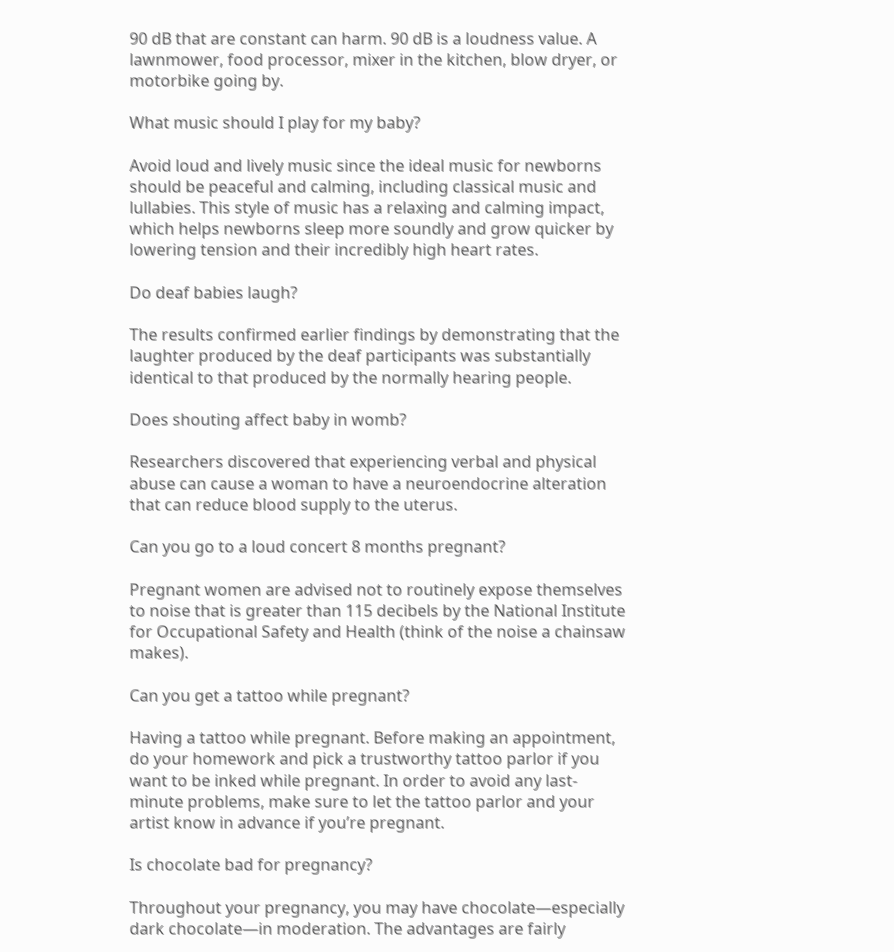90 dB that are constant can harm. 90 dB is a loudness value. A lawnmower, food processor, mixer in the kitchen, blow dryer, or motorbike going by.

What music should I play for my baby?

Avoid loud and lively music since the ideal music for newborns should be peaceful and calming, including classical music and lullabies. This style of music has a relaxing and calming impact, which helps newborns sleep more soundly and grow quicker by lowering tension and their incredibly high heart rates.

Do deaf babies laugh?

The results confirmed earlier findings by demonstrating that the laughter produced by the deaf participants was substantially identical to that produced by the normally hearing people.

Does shouting affect baby in womb?

Researchers discovered that experiencing verbal and physical abuse can cause a woman to have a neuroendocrine alteration that can reduce blood supply to the uterus.

Can you go to a loud concert 8 months pregnant?

Pregnant women are advised not to routinely expose themselves to noise that is greater than 115 decibels by the National Institute for Occupational Safety and Health (think of the noise a chainsaw makes).

Can you get a tattoo while pregnant?

Having a tattoo while pregnant. Before making an appointment, do your homework and pick a trustworthy tattoo parlor if you want to be inked while pregnant. In order to avoid any last-minute problems, make sure to let the tattoo parlor and your artist know in advance if you’re pregnant.

Is chocolate bad for pregnancy?

Throughout your pregnancy, you may have chocolate—especially dark chocolate—in moderation. The advantages are fairly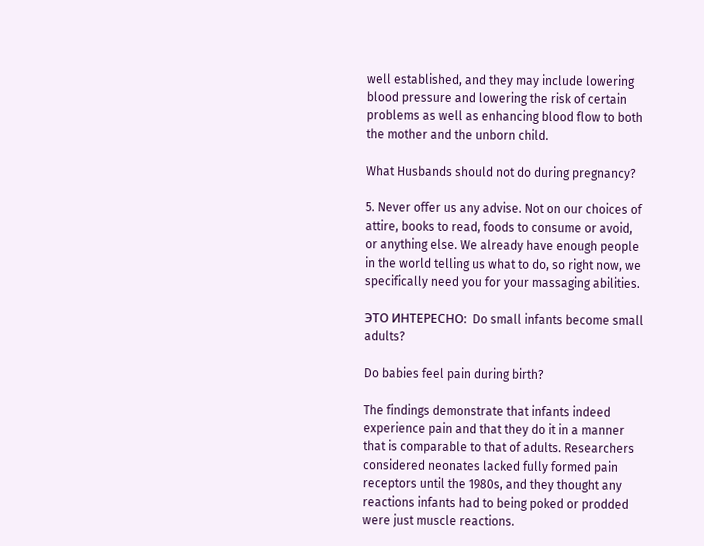well established, and they may include lowering blood pressure and lowering the risk of certain problems as well as enhancing blood flow to both the mother and the unborn child.

What Husbands should not do during pregnancy?

5. Never offer us any advise. Not on our choices of attire, books to read, foods to consume or avoid, or anything else. We already have enough people in the world telling us what to do, so right now, we specifically need you for your massaging abilities.

ЭТО ИНТЕРЕСНО:  Do small infants become small adults?

Do babies feel pain during birth?

The findings demonstrate that infants indeed experience pain and that they do it in a manner that is comparable to that of adults. Researchers considered neonates lacked fully formed pain receptors until the 1980s, and they thought any reactions infants had to being poked or prodded were just muscle reactions.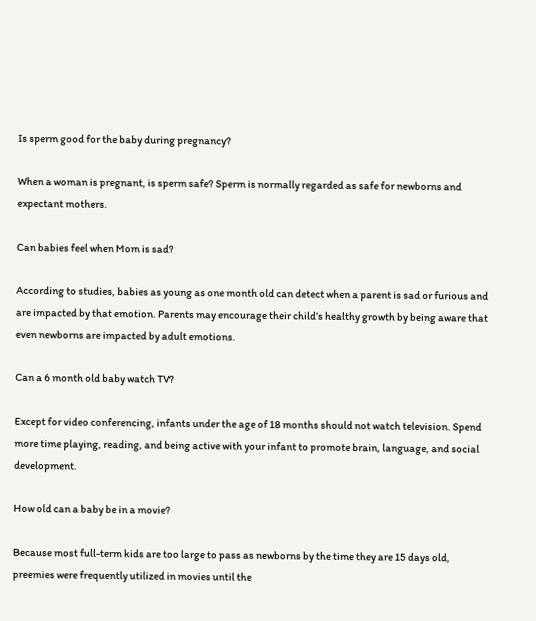Is sperm good for the baby during pregnancy?

When a woman is pregnant, is sperm safe? Sperm is normally regarded as safe for newborns and expectant mothers.

Can babies feel when Mom is sad?

According to studies, babies as young as one month old can detect when a parent is sad or furious and are impacted by that emotion. Parents may encourage their child’s healthy growth by being aware that even newborns are impacted by adult emotions.

Can a 6 month old baby watch TV?

Except for video conferencing, infants under the age of 18 months should not watch television. Spend more time playing, reading, and being active with your infant to promote brain, language, and social development.

How old can a baby be in a movie?

Because most full-term kids are too large to pass as newborns by the time they are 15 days old, preemies were frequently utilized in movies until the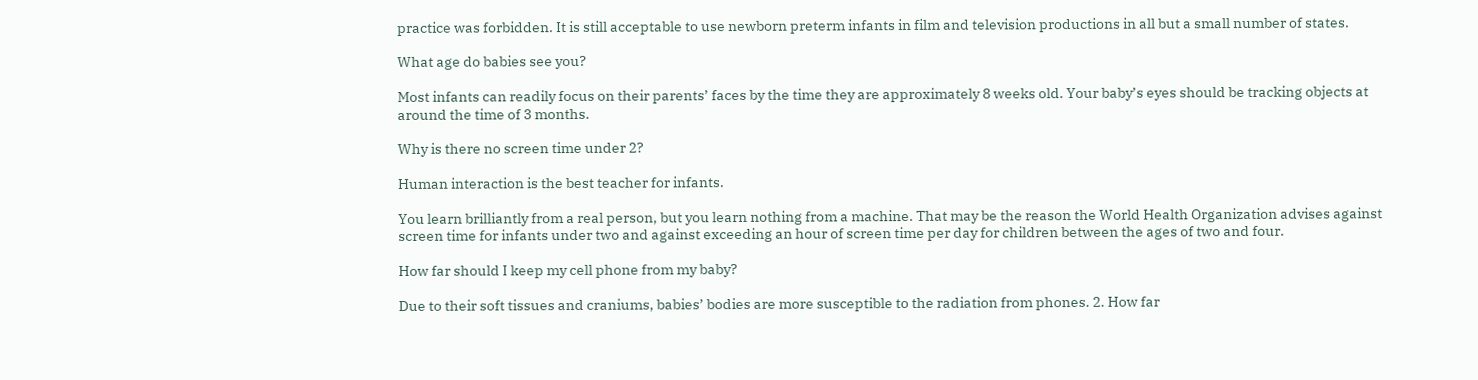practice was forbidden. It is still acceptable to use newborn preterm infants in film and television productions in all but a small number of states.

What age do babies see you?

Most infants can readily focus on their parents’ faces by the time they are approximately 8 weeks old. Your baby’s eyes should be tracking objects at around the time of 3 months.

Why is there no screen time under 2?

Human interaction is the best teacher for infants.

You learn brilliantly from a real person, but you learn nothing from a machine. That may be the reason the World Health Organization advises against screen time for infants under two and against exceeding an hour of screen time per day for children between the ages of two and four.

How far should I keep my cell phone from my baby?

Due to their soft tissues and craniums, babies’ bodies are more susceptible to the radiation from phones. 2. How far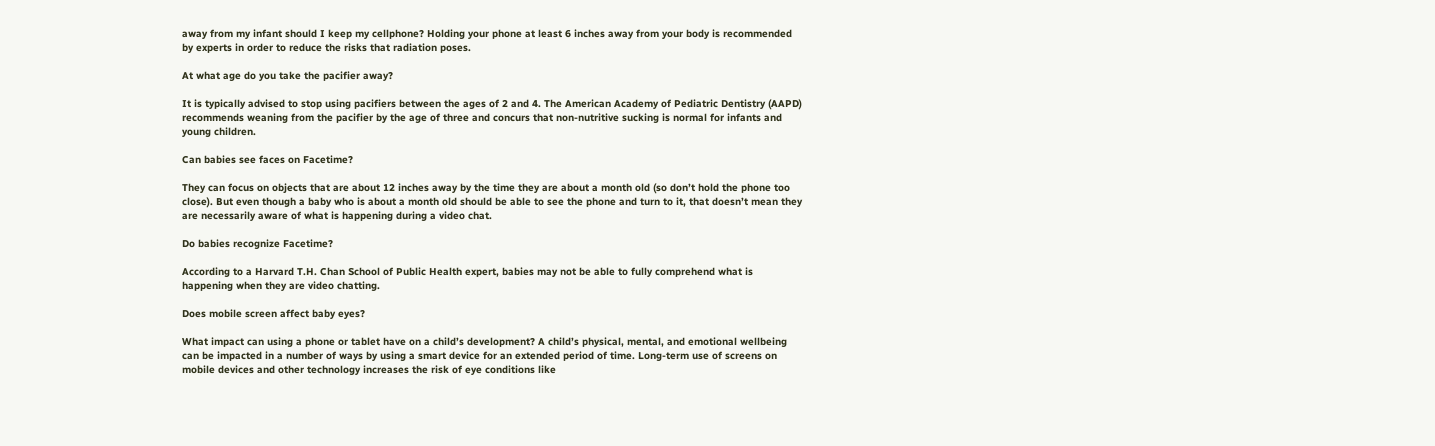away from my infant should I keep my cellphone? Holding your phone at least 6 inches away from your body is recommended by experts in order to reduce the risks that radiation poses.

At what age do you take the pacifier away?

It is typically advised to stop using pacifiers between the ages of 2 and 4. The American Academy of Pediatric Dentistry (AAPD) recommends weaning from the pacifier by the age of three and concurs that non-nutritive sucking is normal for infants and young children.

Can babies see faces on Facetime?

They can focus on objects that are about 12 inches away by the time they are about a month old (so don’t hold the phone too close). But even though a baby who is about a month old should be able to see the phone and turn to it, that doesn’t mean they are necessarily aware of what is happening during a video chat.

Do babies recognize Facetime?

According to a Harvard T.H. Chan School of Public Health expert, babies may not be able to fully comprehend what is happening when they are video chatting.

Does mobile screen affect baby eyes?

What impact can using a phone or tablet have on a child’s development? A child’s physical, mental, and emotional wellbeing can be impacted in a number of ways by using a smart device for an extended period of time. Long-term use of screens on mobile devices and other technology increases the risk of eye conditions like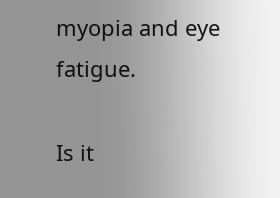myopia and eye fatigue.

Is it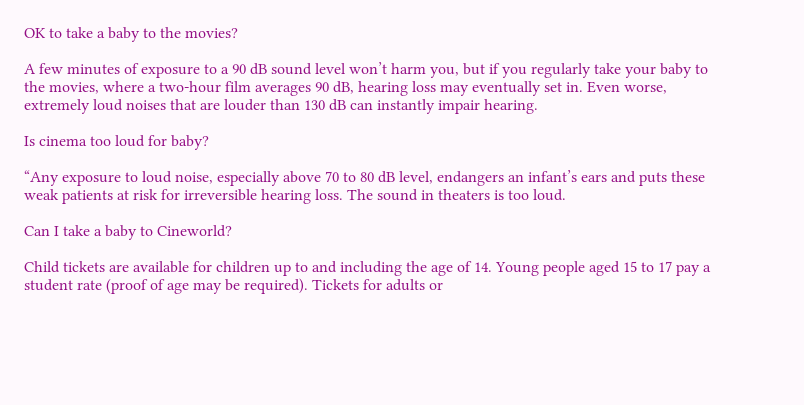OK to take a baby to the movies?

A few minutes of exposure to a 90 dB sound level won’t harm you, but if you regularly take your baby to the movies, where a two-hour film averages 90 dB, hearing loss may eventually set in. Even worse, extremely loud noises that are louder than 130 dB can instantly impair hearing.

Is cinema too loud for baby?

“Any exposure to loud noise, especially above 70 to 80 dB level, endangers an infant’s ears and puts these weak patients at risk for irreversible hearing loss. The sound in theaters is too loud.

Can I take a baby to Cineworld?

Child tickets are available for children up to and including the age of 14. Young people aged 15 to 17 pay a student rate (proof of age may be required). Tickets for adults or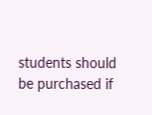students should be purchased if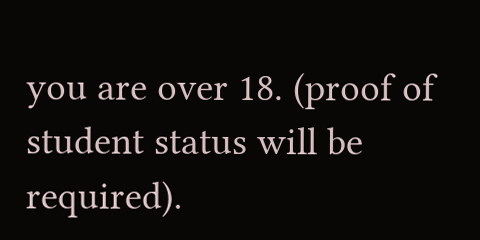you are over 18. (proof of student status will be required).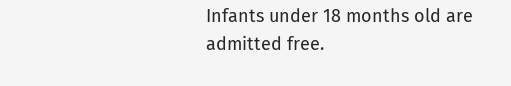Infants under 18 months old are admitted free.